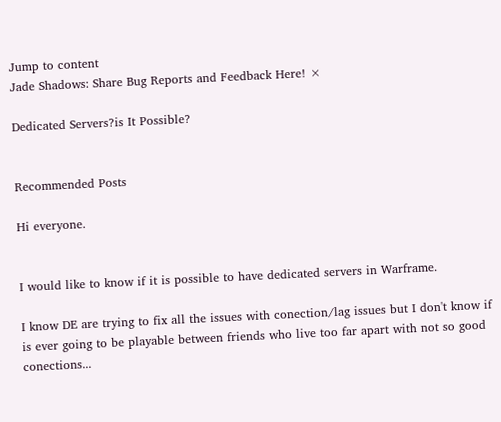Jump to content
Jade Shadows: Share Bug Reports and Feedback Here! ×

Dedicated Servers?is It Possible?


Recommended Posts

Hi everyone.


I would like to know if it is possible to have dedicated servers in Warframe.

I know DE are trying to fix all the issues with conection/lag issues but I don't know if is ever going to be playable between friends who live too far apart with not so good conections...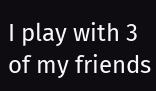I play with 3 of my friends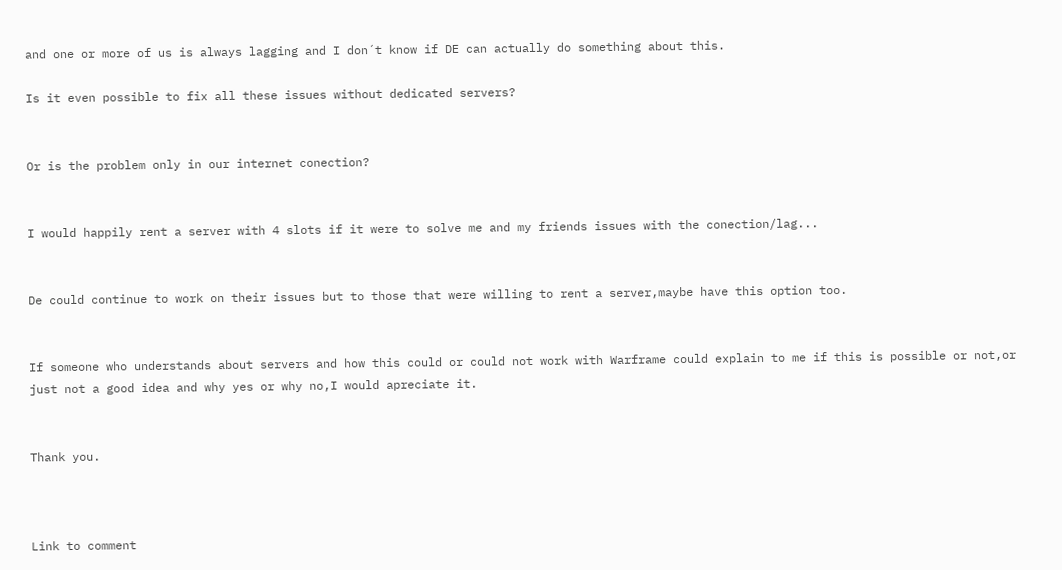and one or more of us is always lagging and I don´t know if DE can actually do something about this.

Is it even possible to fix all these issues without dedicated servers?


Or is the problem only in our internet conection?


I would happily rent a server with 4 slots if it were to solve me and my friends issues with the conection/lag...


De could continue to work on their issues but to those that were willing to rent a server,maybe have this option too.


If someone who understands about servers and how this could or could not work with Warframe could explain to me if this is possible or not,or just not a good idea and why yes or why no,I would apreciate it.


Thank you.



Link to comment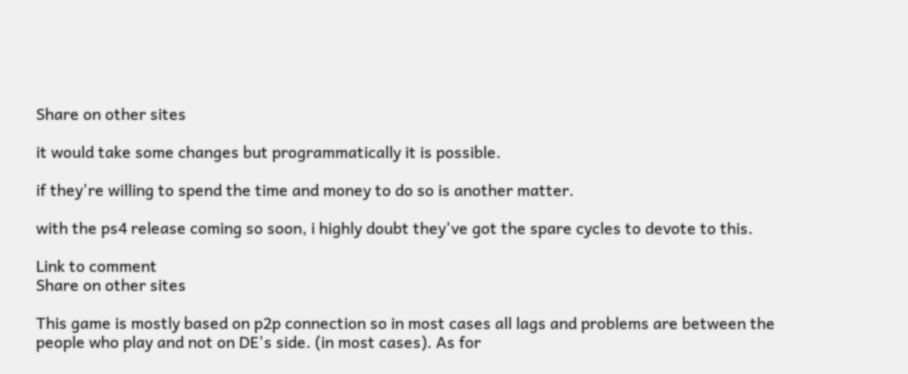Share on other sites

it would take some changes but programmatically it is possible.

if they're willing to spend the time and money to do so is another matter.

with the ps4 release coming so soon, i highly doubt they've got the spare cycles to devote to this.

Link to comment
Share on other sites

This game is mostly based on p2p connection so in most cases all lags and problems are between the people who play and not on DE's side. (in most cases). As for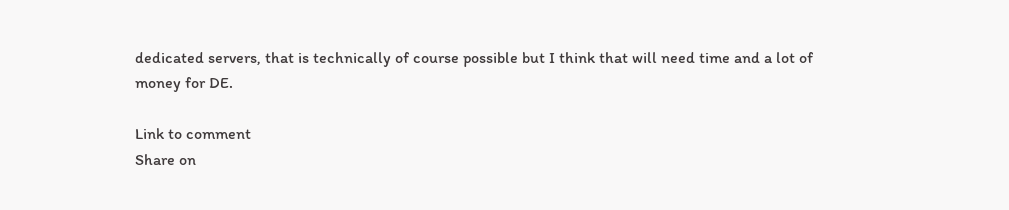dedicated servers, that is technically of course possible but I think that will need time and a lot of money for DE.

Link to comment
Share on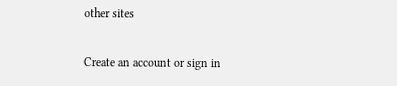other sites

Create an account or sign in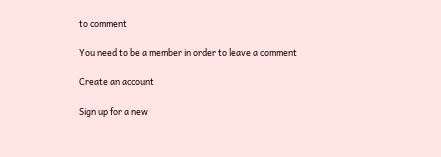to comment

You need to be a member in order to leave a comment

Create an account

Sign up for a new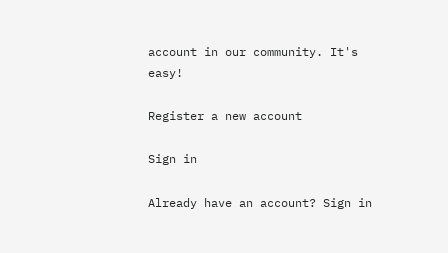account in our community. It's easy!

Register a new account

Sign in

Already have an account? Sign in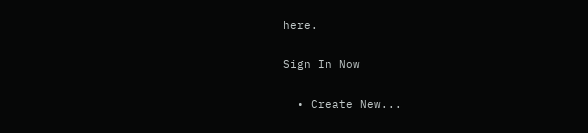here.

Sign In Now

  • Create New...